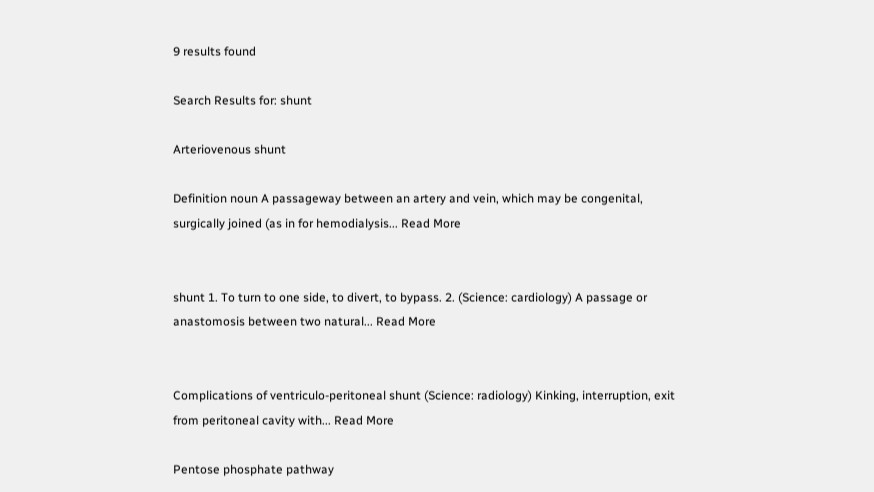9 results found

Search Results for: shunt

Arteriovenous shunt

Definition noun A passageway between an artery and vein, which may be congenital, surgically joined (as in for hemodialysis... Read More


shunt 1. To turn to one side, to divert, to bypass. 2. (Science: cardiology) A passage or anastomosis between two natural... Read More


Complications of ventriculo-peritoneal shunt (Science: radiology) Kinking, interruption, exit from peritoneal cavity with... Read More

Pentose phosphate pathway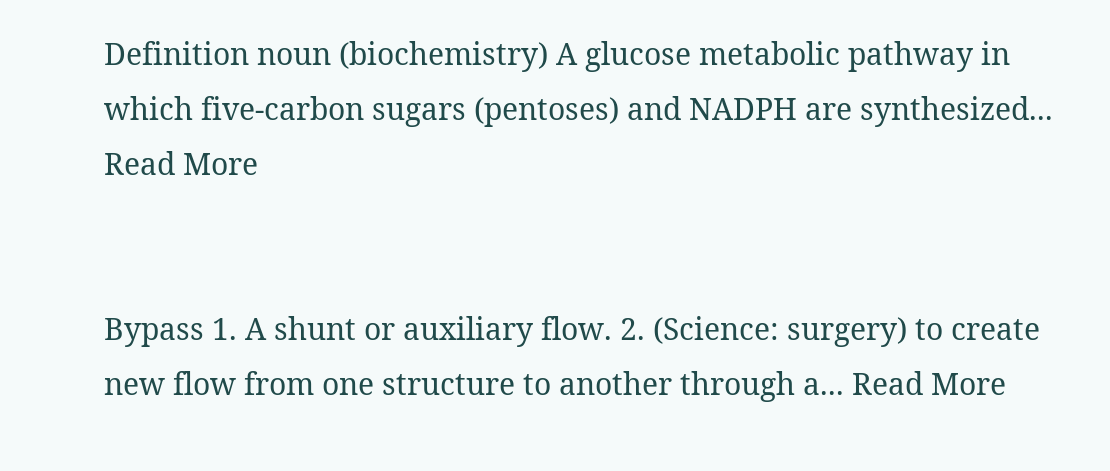Definition noun (biochemistry) A glucose metabolic pathway in which five-carbon sugars (pentoses) and NADPH are synthesized... Read More


Bypass 1. A shunt or auxiliary flow. 2. (Science: surgery) to create new flow from one structure to another through a... Read More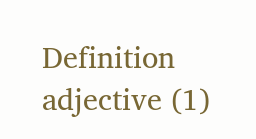Definition adjective (1)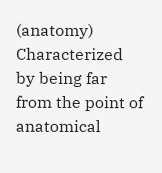(anatomy) Characterized by being far from the point of anatomical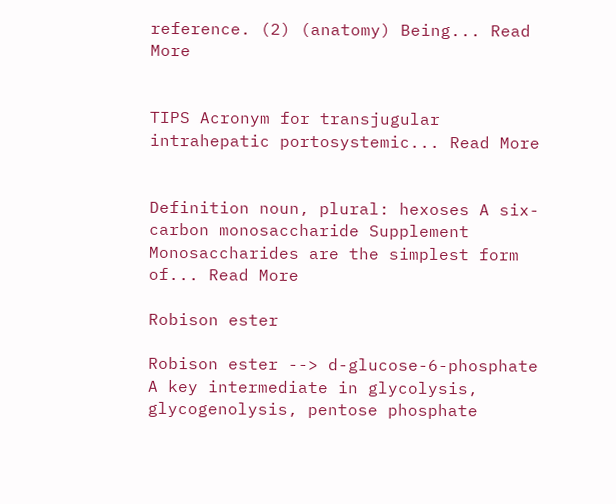reference. (2) (anatomy) Being... Read More


TIPS Acronym for transjugular intrahepatic portosystemic... Read More


Definition noun, plural: hexoses A six-carbon monosaccharide Supplement Monosaccharides are the simplest form of... Read More

Robison ester

Robison ester --> d-glucose-6-phosphate A key intermediate in glycolysis, glycogenolysis, pentose phosphate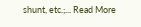shunt, etc.;... Read More